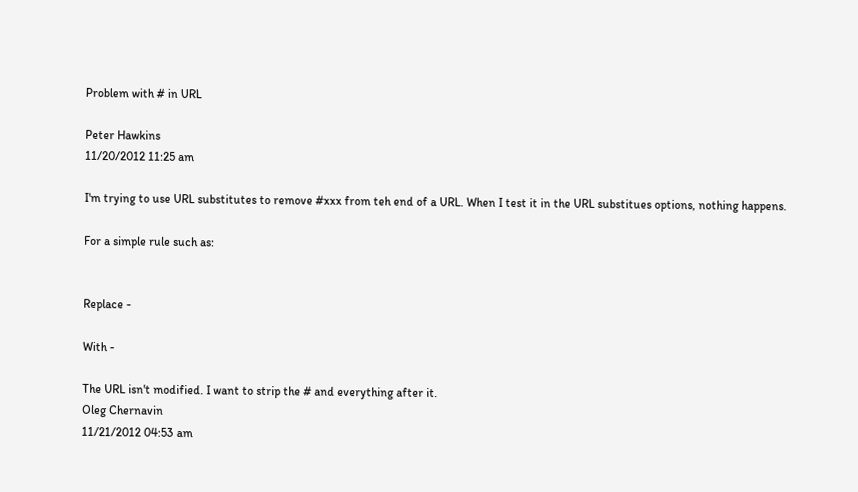Problem with # in URL

Peter Hawkins
11/20/2012 11:25 am

I'm trying to use URL substitutes to remove #xxx from teh end of a URL. When I test it in the URL substitues options, nothing happens.

For a simple rule such as:


Replace -

With -

The URL isn't modified. I want to strip the # and everything after it.
Oleg Chernavin
11/21/2012 04:53 am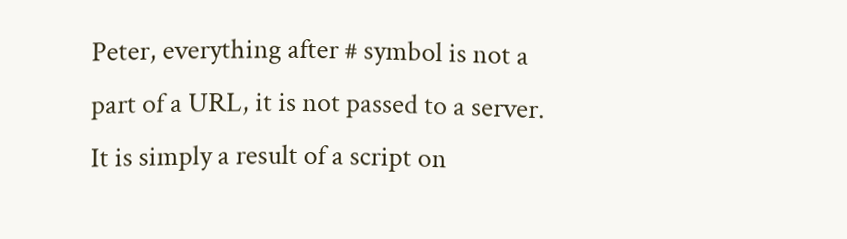Peter, everything after # symbol is not a part of a URL, it is not passed to a server. It is simply a result of a script on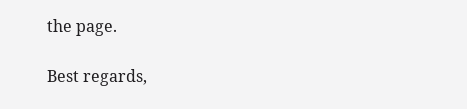the page.

Best regards,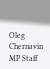Oleg Chernavin
MP Staff